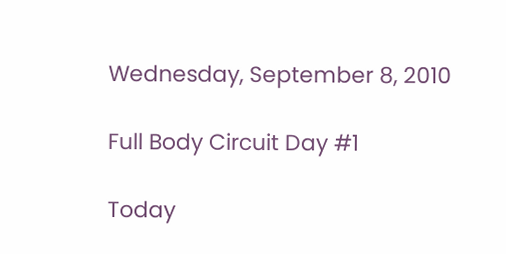Wednesday, September 8, 2010

Full Body Circuit Day #1

Today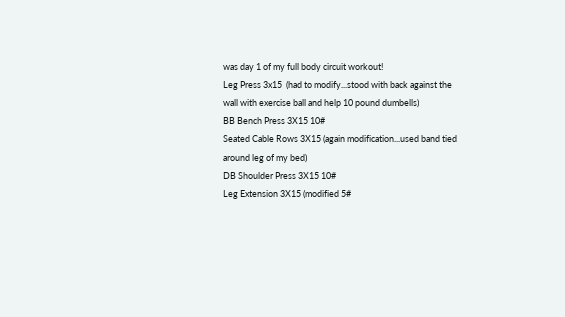was day 1 of my full body circuit workout!
Leg Press 3x15  (had to modify...stood with back against the wall with exercise ball and help 10 pound dumbells)
BB Bench Press 3X15 10#
Seated Cable Rows 3X15 (again modification...used band tied around leg of my bed)
DB Shoulder Press 3X15 10#
Leg Extension 3X15 (modified 5#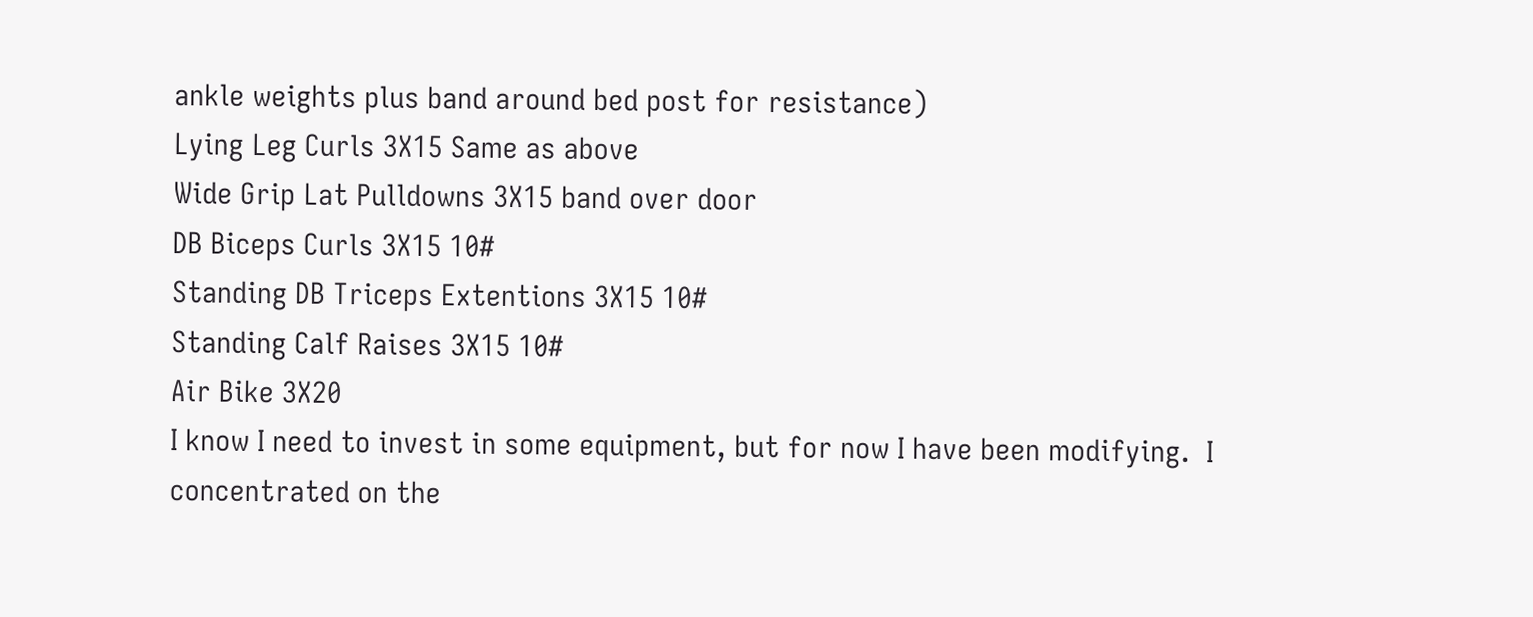ankle weights plus band around bed post for resistance)
Lying Leg Curls 3X15 Same as above
Wide Grip Lat Pulldowns 3X15 band over door
DB Biceps Curls 3X15 10#
Standing DB Triceps Extentions 3X15 10#
Standing Calf Raises 3X15 10#
Air Bike 3X20
I know I need to invest in some equipment, but for now I have been modifying.  I concentrated on the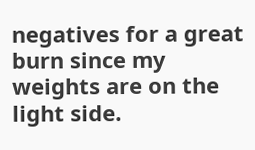negatives for a great burn since my weights are on the light side.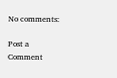No comments:

Post a Comment